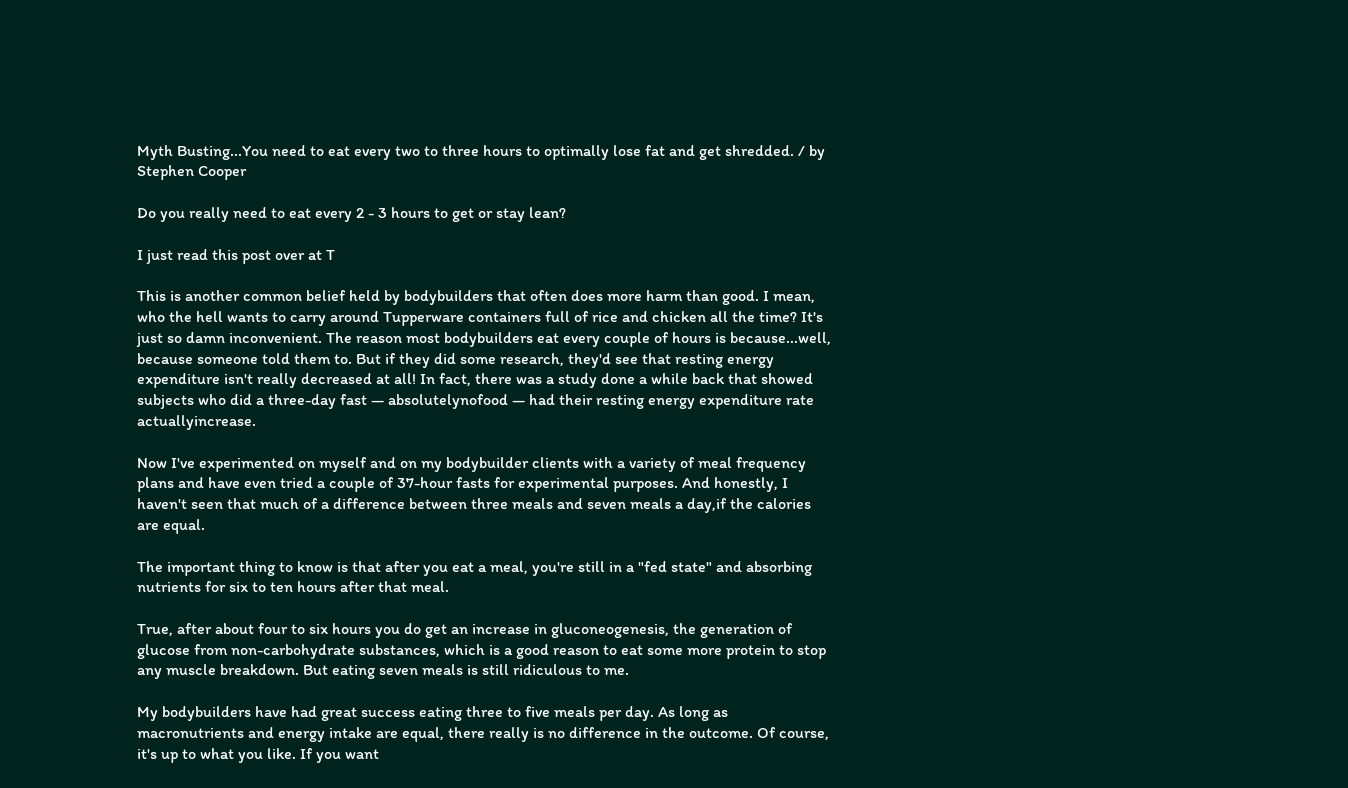Myth Busting...You need to eat every two to three hours to optimally lose fat and get shredded. / by Stephen Cooper

Do you really need to eat every 2 - 3 hours to get or stay lean?

I just read this post over at T

This is another common belief held by bodybuilders that often does more harm than good. I mean, who the hell wants to carry around Tupperware containers full of rice and chicken all the time? It's just so damn inconvenient. The reason most bodybuilders eat every couple of hours is because...well, because someone told them to. But if they did some research, they'd see that resting energy expenditure isn't really decreased at all! In fact, there was a study done a while back that showed subjects who did a three-day fast — absolutelynofood — had their resting energy expenditure rate actuallyincrease.

Now I've experimented on myself and on my bodybuilder clients with a variety of meal frequency plans and have even tried a couple of 37-hour fasts for experimental purposes. And honestly, I haven't seen that much of a difference between three meals and seven meals a day,if the calories are equal.

The important thing to know is that after you eat a meal, you're still in a "fed state" and absorbing nutrients for six to ten hours after that meal.

True, after about four to six hours you do get an increase in gluconeogenesis, the generation of glucose from non-carbohydrate substances, which is a good reason to eat some more protein to stop any muscle breakdown. But eating seven meals is still ridiculous to me.

My bodybuilders have had great success eating three to five meals per day. As long as macronutrients and energy intake are equal, there really is no difference in the outcome. Of course, it's up to what you like. If you want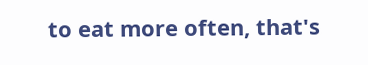to eat more often, that's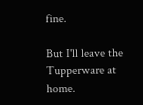fine.

But I'll leave the Tupperware at home.